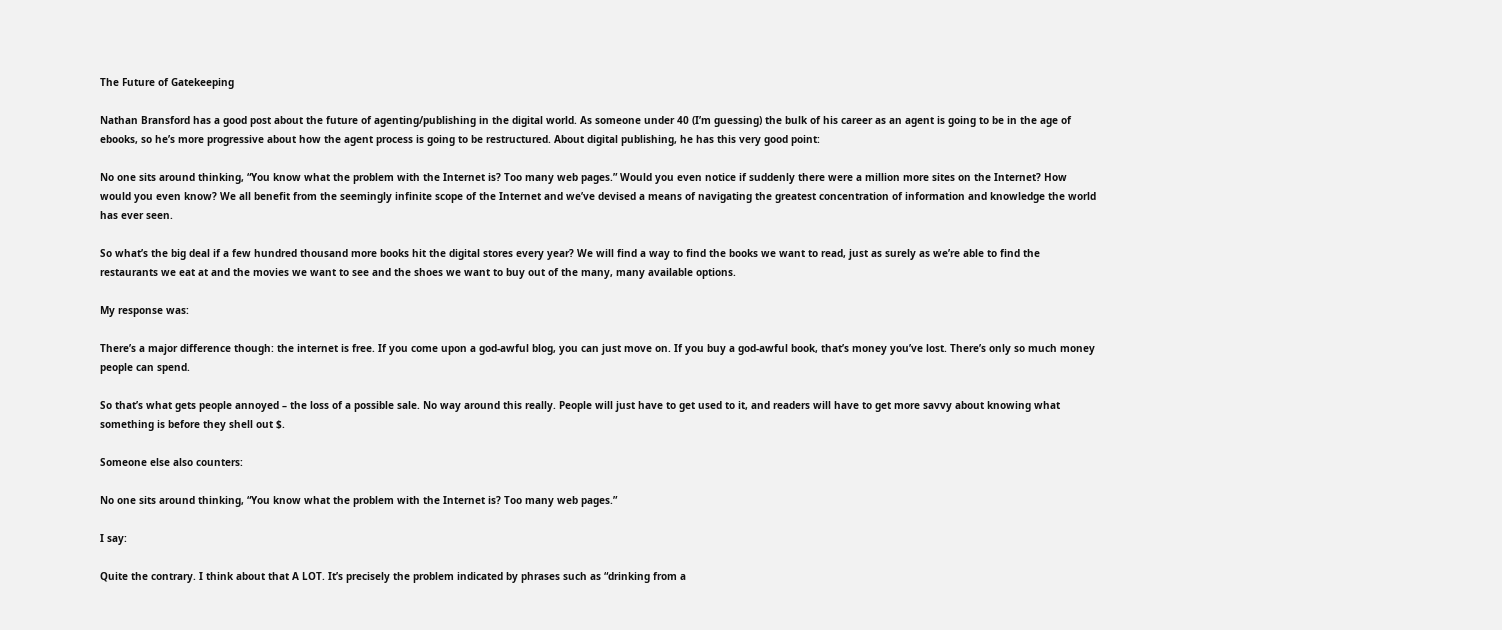The Future of Gatekeeping

Nathan Bransford has a good post about the future of agenting/publishing in the digital world. As someone under 40 (I’m guessing) the bulk of his career as an agent is going to be in the age of ebooks, so he’s more progressive about how the agent process is going to be restructured. About digital publishing, he has this very good point:

No one sits around thinking, “You know what the problem with the Internet is? Too many web pages.” Would you even notice if suddenly there were a million more sites on the Internet? How would you even know? We all benefit from the seemingly infinite scope of the Internet and we’ve devised a means of navigating the greatest concentration of information and knowledge the world has ever seen.

So what’s the big deal if a few hundred thousand more books hit the digital stores every year? We will find a way to find the books we want to read, just as surely as we’re able to find the restaurants we eat at and the movies we want to see and the shoes we want to buy out of the many, many available options.

My response was:

There’s a major difference though: the internet is free. If you come upon a god-awful blog, you can just move on. If you buy a god-awful book, that’s money you’ve lost. There’s only so much money people can spend.

So that’s what gets people annoyed – the loss of a possible sale. No way around this really. People will just have to get used to it, and readers will have to get more savvy about knowing what something is before they shell out $.

Someone else also counters:

No one sits around thinking, “You know what the problem with the Internet is? Too many web pages.”

I say:

Quite the contrary. I think about that A LOT. It’s precisely the problem indicated by phrases such as “drinking from a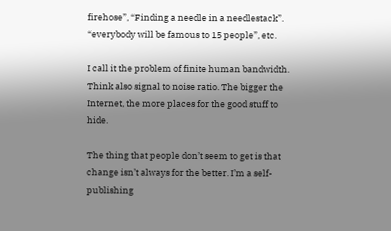firehose”, “Finding a needle in a needlestack”. “everybody will be famous to 15 people”, etc.

I call it the problem of finite human bandwidth. Think also signal to noise ratio. The bigger the Internet, the more places for the good stuff to hide.

The thing that people don’t seem to get is that change isn’t always for the better. I’m a self-publishing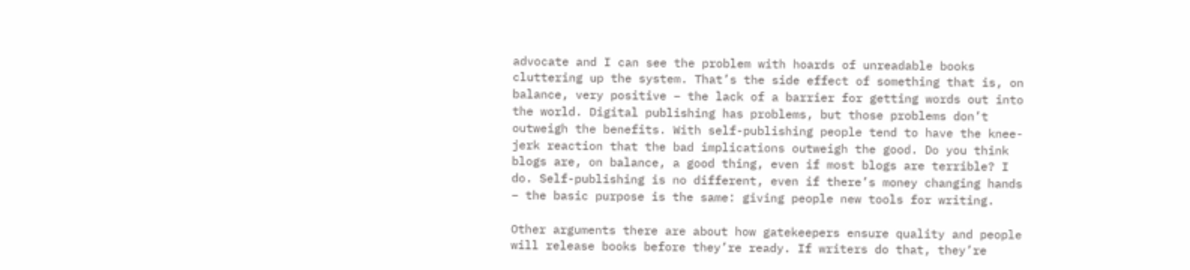advocate and I can see the problem with hoards of unreadable books cluttering up the system. That’s the side effect of something that is, on balance, very positive – the lack of a barrier for getting words out into the world. Digital publishing has problems, but those problems don’t outweigh the benefits. With self-publishing people tend to have the knee-jerk reaction that the bad implications outweigh the good. Do you think blogs are, on balance, a good thing, even if most blogs are terrible? I do. Self-publishing is no different, even if there’s money changing hands – the basic purpose is the same: giving people new tools for writing.

Other arguments there are about how gatekeepers ensure quality and people will release books before they’re ready. If writers do that, they’re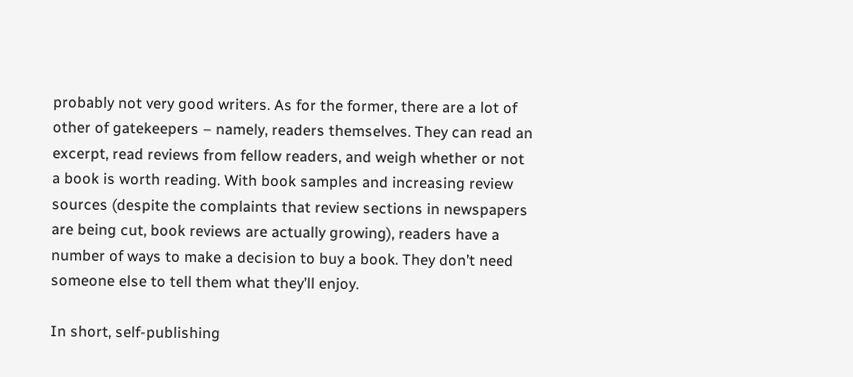probably not very good writers. As for the former, there are a lot of other of gatekeepers – namely, readers themselves. They can read an excerpt, read reviews from fellow readers, and weigh whether or not a book is worth reading. With book samples and increasing review sources (despite the complaints that review sections in newspapers are being cut, book reviews are actually growing), readers have a number of ways to make a decision to buy a book. They don’t need someone else to tell them what they’ll enjoy.

In short, self-publishing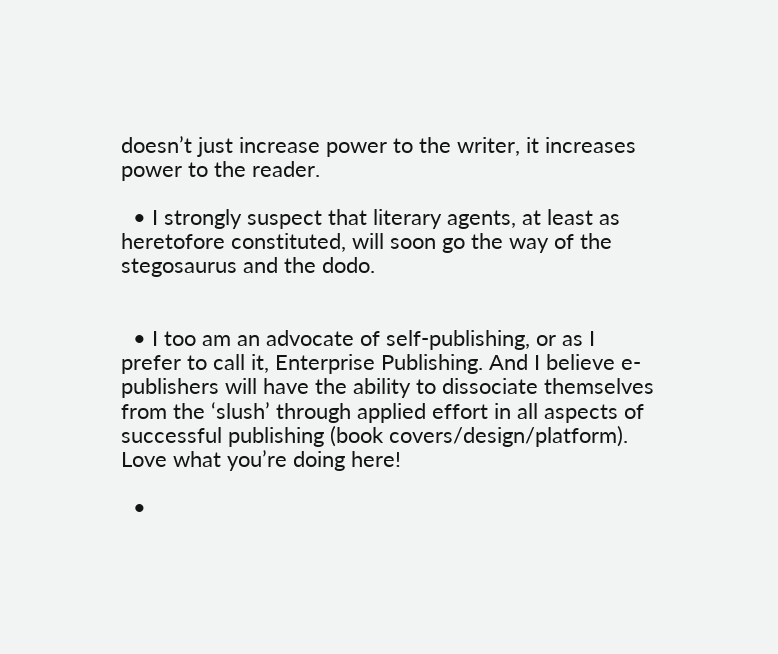doesn’t just increase power to the writer, it increases power to the reader.

  • I strongly suspect that literary agents, at least as heretofore constituted, will soon go the way of the stegosaurus and the dodo.


  • I too am an advocate of self-publishing, or as I prefer to call it, Enterprise Publishing. And I believe e-publishers will have the ability to dissociate themselves from the ‘slush’ through applied effort in all aspects of successful publishing (book covers/design/platform). Love what you’re doing here!

  •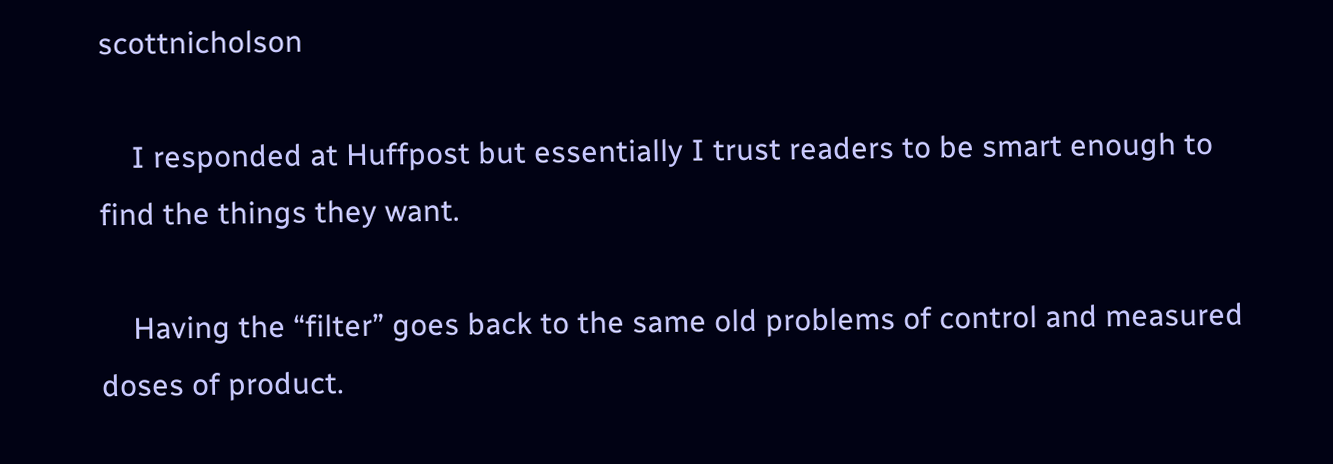scottnicholson

    I responded at Huffpost but essentially I trust readers to be smart enough to find the things they want.

    Having the “filter” goes back to the same old problems of control and measured doses of product.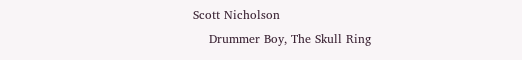Scott Nicholson
    Drummer Boy, The Skull Ring